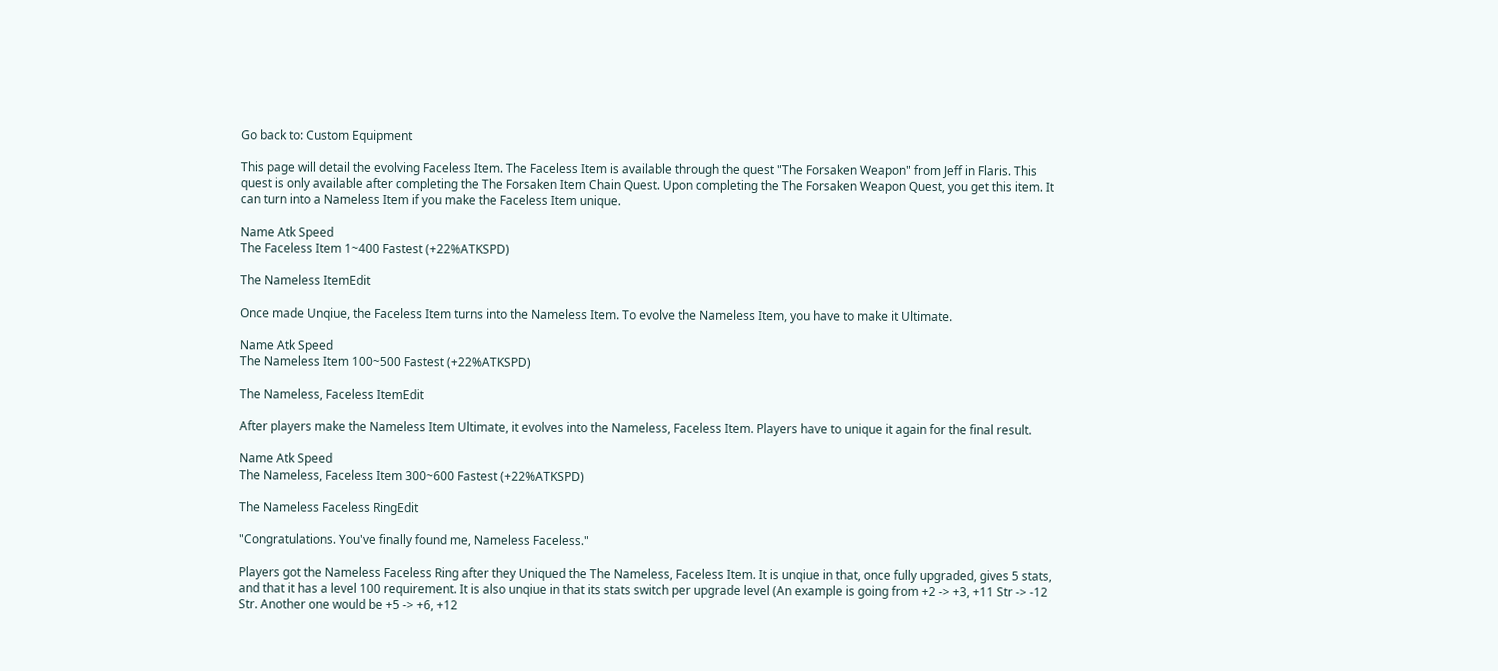Go back to: Custom Equipment

This page will detail the evolving Faceless Item. The Faceless Item is available through the quest "The Forsaken Weapon" from Jeff in Flaris. This quest is only available after completing the The Forsaken Item Chain Quest. Upon completing the The Forsaken Weapon Quest, you get this item. It can turn into a Nameless Item if you make the Faceless Item unique.

Name Atk Speed
The Faceless Item 1~400 Fastest (+22%ATKSPD)

The Nameless ItemEdit

Once made Unqiue, the Faceless Item turns into the Nameless Item. To evolve the Nameless Item, you have to make it Ultimate.

Name Atk Speed
The Nameless Item 100~500 Fastest (+22%ATKSPD)

The Nameless, Faceless ItemEdit

After players make the Nameless Item Ultimate, it evolves into the Nameless, Faceless Item. Players have to unique it again for the final result.

Name Atk Speed
The Nameless, Faceless Item 300~600 Fastest (+22%ATKSPD)

The Nameless Faceless RingEdit

"Congratulations. You've finally found me, Nameless Faceless."

Players got the Nameless Faceless Ring after they Uniqued the The Nameless, Faceless Item. It is unqiue in that, once fully upgraded, gives 5 stats, and that it has a level 100 requirement. It is also unqiue in that its stats switch per upgrade level (An example is going from +2 -> +3, +11 Str -> -12 Str. Another one would be +5 -> +6, +12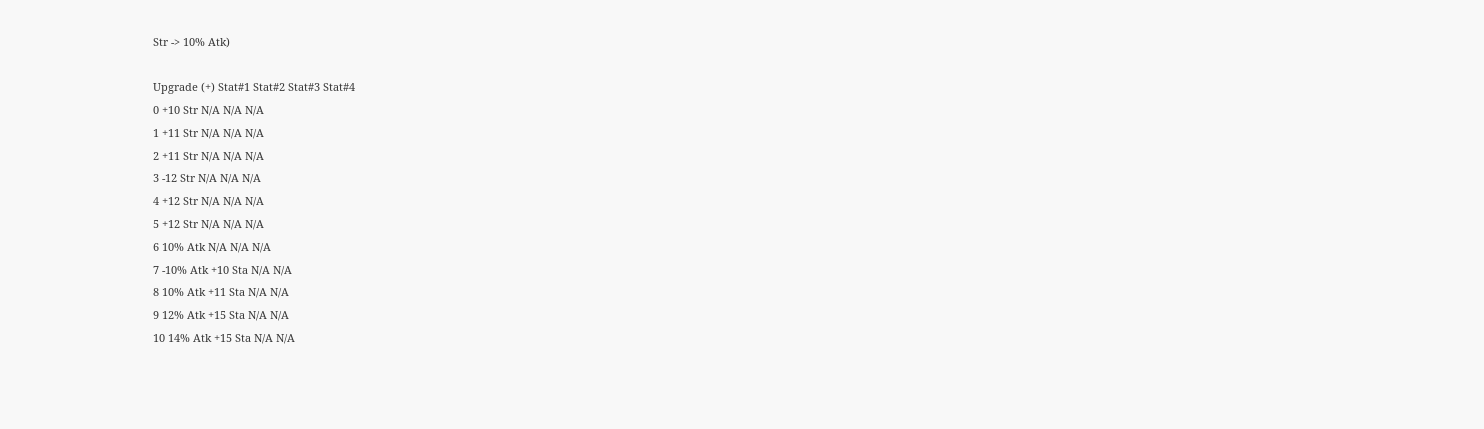Str -> 10% Atk)

Upgrade (+) Stat#1 Stat#2 Stat#3 Stat#4
0 +10 Str N/A N/A N/A
1 +11 Str N/A N/A N/A
2 +11 Str N/A N/A N/A
3 -12 Str N/A N/A N/A
4 +12 Str N/A N/A N/A
5 +12 Str N/A N/A N/A
6 10% Atk N/A N/A N/A
7 -10% Atk +10 Sta N/A N/A
8 10% Atk +11 Sta N/A N/A
9 12% Atk +15 Sta N/A N/A
10 14% Atk +15 Sta N/A N/A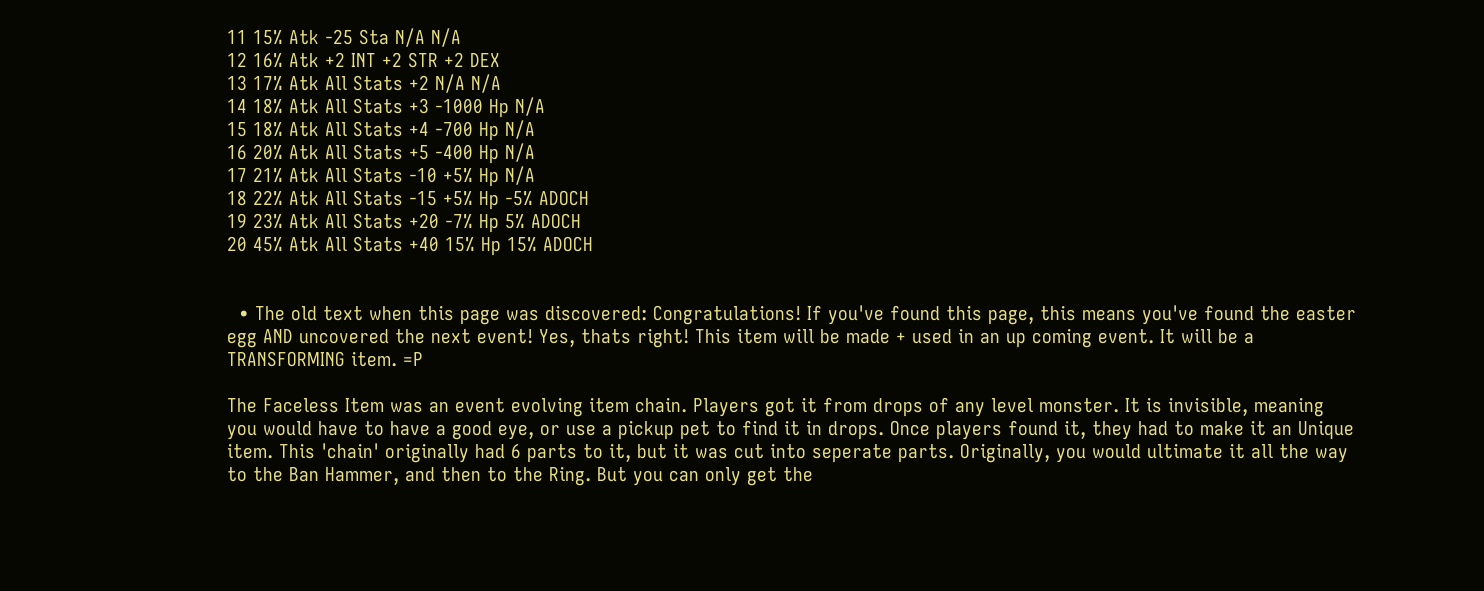11 15% Atk -25 Sta N/A N/A
12 16% Atk +2 INT +2 STR +2 DEX
13 17% Atk All Stats +2 N/A N/A
14 18% Atk All Stats +3 -1000 Hp N/A
15 18% Atk All Stats +4 -700 Hp N/A
16 20% Atk All Stats +5 -400 Hp N/A
17 21% Atk All Stats -10 +5% Hp N/A
18 22% Atk All Stats -15 +5% Hp -5% ADOCH
19 23% Atk All Stats +20 -7% Hp 5% ADOCH
20 45% Atk All Stats +40 15% Hp 15% ADOCH


  • The old text when this page was discovered: Congratulations! If you've found this page, this means you've found the easter egg AND uncovered the next event! Yes, thats right! This item will be made + used in an up coming event. It will be a TRANSFORMING item. =P

The Faceless Item was an event evolving item chain. Players got it from drops of any level monster. It is invisible, meaning you would have to have a good eye, or use a pickup pet to find it in drops. Once players found it, they had to make it an Unique item. This 'chain' originally had 6 parts to it, but it was cut into seperate parts. Originally, you would ultimate it all the way to the Ban Hammer, and then to the Ring. But you can only get the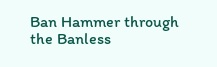Ban Hammer through the Banless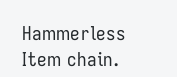Hammerless Item chain.